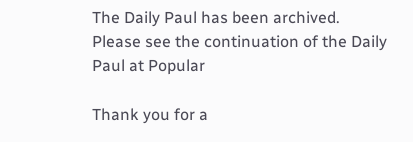The Daily Paul has been archived. Please see the continuation of the Daily Paul at Popular

Thank you for a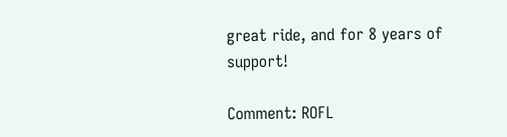great ride, and for 8 years of support!

Comment: ROFL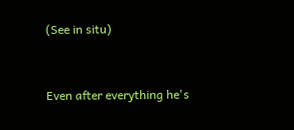(See in situ)


Even after everything he's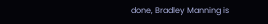done, Bradley Manning is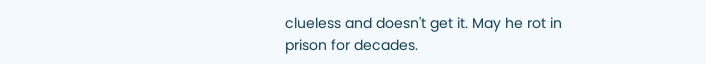clueless and doesn't get it. May he rot in prison for decades.